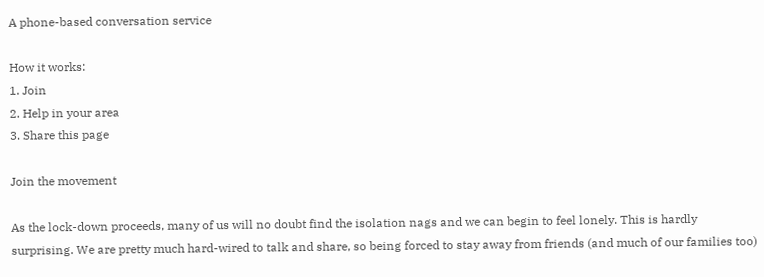A phone-based conversation service

How it works:
1. Join
2. Help in your area
3. Share this page

Join the movement

As the lock-down proceeds, many of us will no doubt find the isolation nags and we can begin to feel lonely. This is hardly surprising. We are pretty much hard-wired to talk and share, so being forced to stay away from friends (and much of our families too)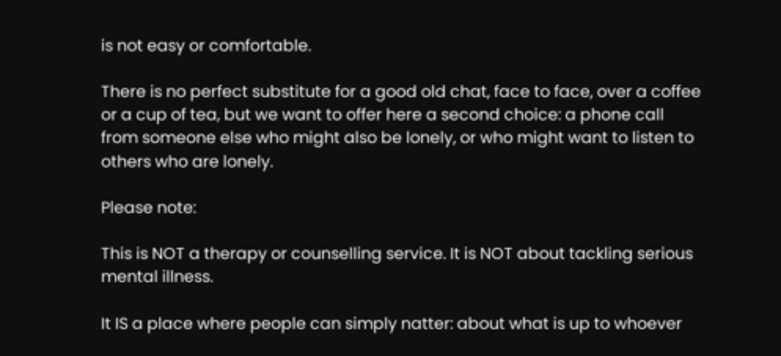is not easy or comfortable.

There is no perfect substitute for a good old chat, face to face, over a coffee or a cup of tea, but we want to offer here a second choice: a phone call from someone else who might also be lonely, or who might want to listen to others who are lonely.

Please note:

This is NOT a therapy or counselling service. It is NOT about tackling serious mental illness.

It IS a place where people can simply natter: about what is up to whoever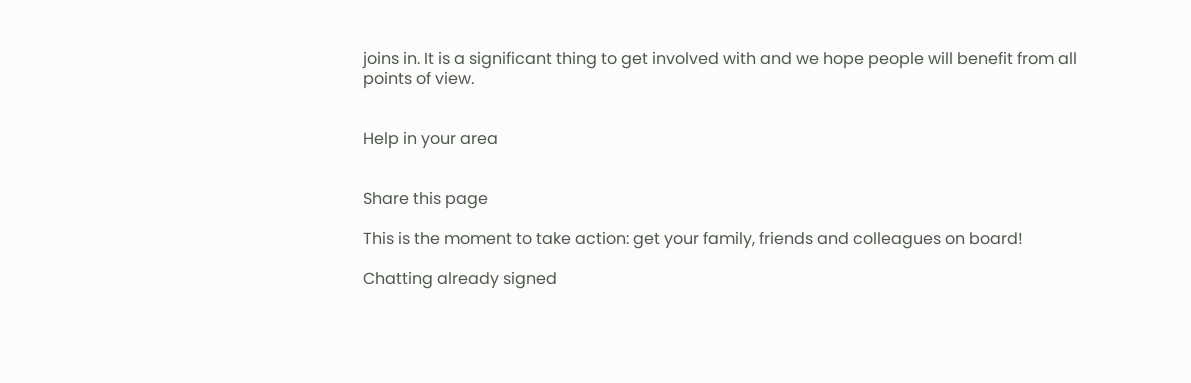joins in. It is a significant thing to get involved with and we hope people will benefit from all points of view.


Help in your area


Share this page

This is the moment to take action: get your family, friends and colleagues on board!

Chatting already signed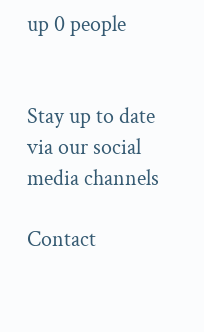up 0 people


Stay up to date via our social media channels

Contact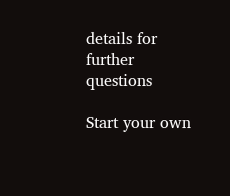details for further questions

Start your own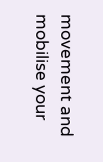movement and mobilise your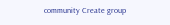community Create group